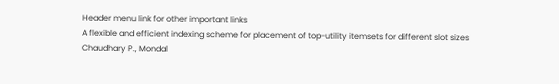Header menu link for other important links
A flexible and efficient indexing scheme for placement of top-utility itemsets for different slot sizes
Chaudhary P., Mondal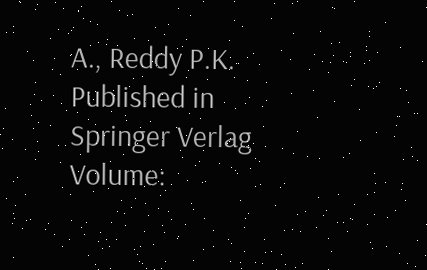A., Reddy P.K.
Published in Springer Verlag
Volume: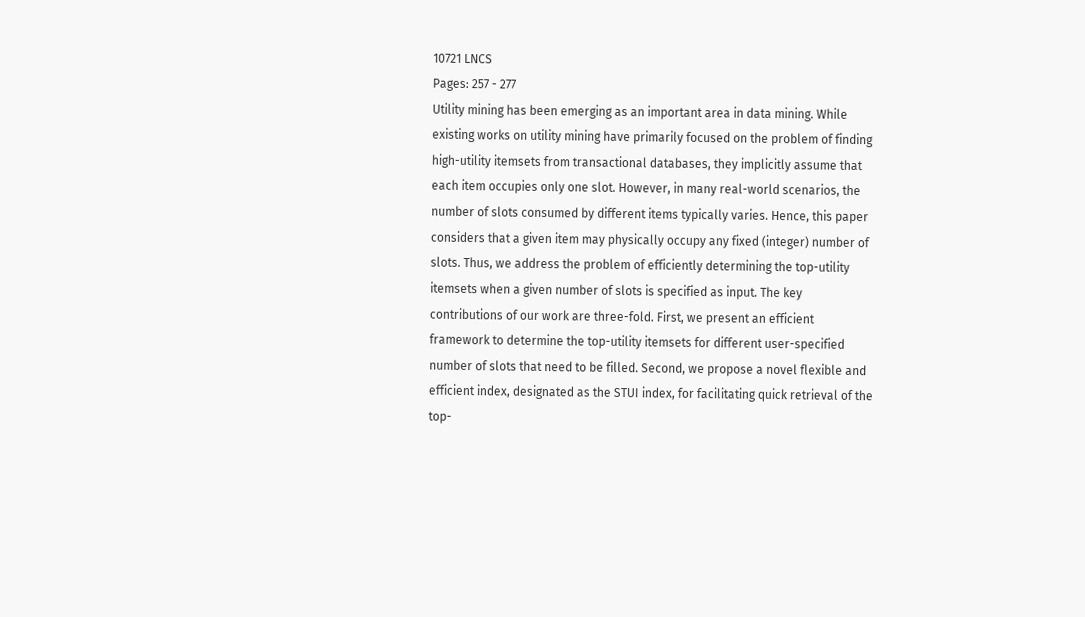10721 LNCS
Pages: 257 - 277
Utility mining has been emerging as an important area in data mining. While existing works on utility mining have primarily focused on the problem of finding high-utility itemsets from transactional databases, they implicitly assume that each item occupies only one slot. However, in many real-world scenarios, the number of slots consumed by different items typically varies. Hence, this paper considers that a given item may physically occupy any fixed (integer) number of slots. Thus, we address the problem of efficiently determining the top-utility itemsets when a given number of slots is specified as input. The key contributions of our work are three-fold. First, we present an efficient framework to determine the top-utility itemsets for different user-specified number of slots that need to be filled. Second, we propose a novel flexible and efficient index, designated as the STUI index, for facilitating quick retrieval of the top-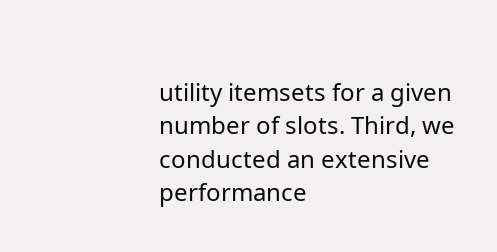utility itemsets for a given number of slots. Third, we conducted an extensive performance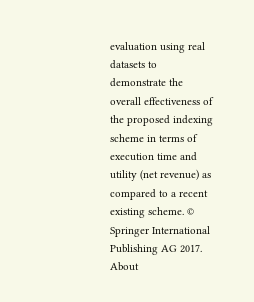evaluation using real datasets to demonstrate the overall effectiveness of the proposed indexing scheme in terms of execution time and utility (net revenue) as compared to a recent existing scheme. © Springer International Publishing AG 2017.
About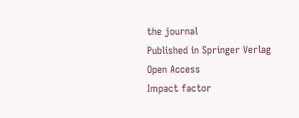the journal
Published in Springer Verlag
Open Access
Impact factor